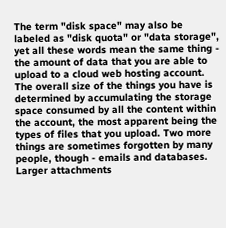The term "disk space" may also be labeled as "disk quota" or "data storage", yet all these words mean the same thing - the amount of data that you are able to upload to a cloud web hosting account. The overall size of the things you have is determined by accumulating the storage space consumed by all the content within the account, the most apparent being the types of files that you upload. Two more things are sometimes forgotten by many people, though - emails and databases. Larger attachments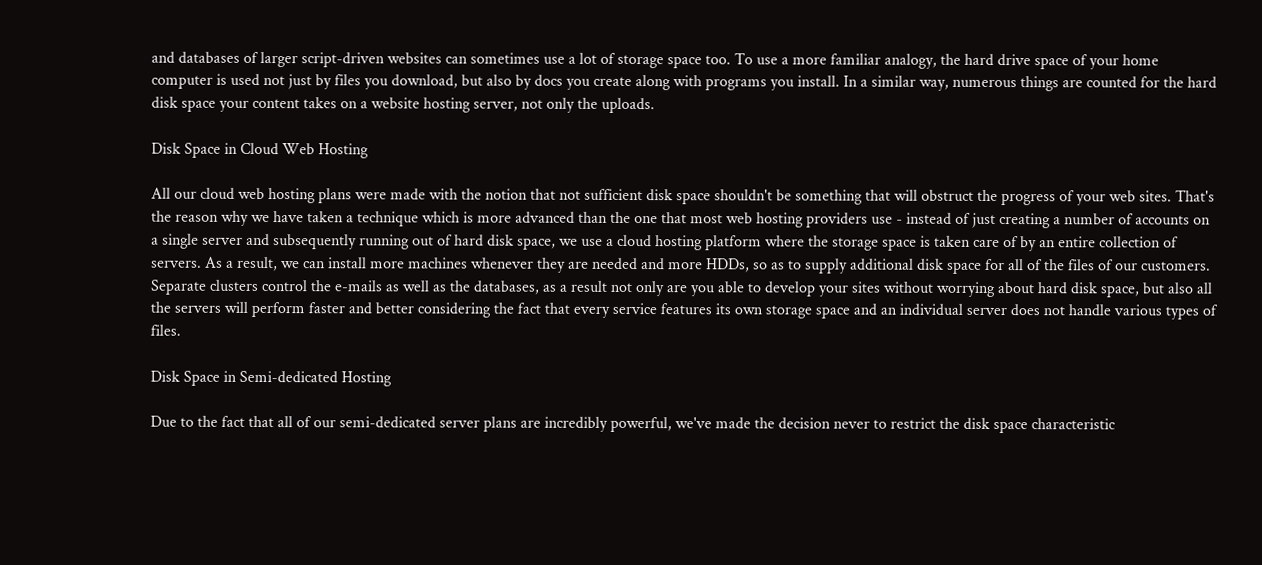and databases of larger script-driven websites can sometimes use a lot of storage space too. To use a more familiar analogy, the hard drive space of your home computer is used not just by files you download, but also by docs you create along with programs you install. In a similar way, numerous things are counted for the hard disk space your content takes on a website hosting server, not only the uploads.

Disk Space in Cloud Web Hosting

All our cloud web hosting plans were made with the notion that not sufficient disk space shouldn't be something that will obstruct the progress of your web sites. That's the reason why we have taken a technique which is more advanced than the one that most web hosting providers use - instead of just creating a number of accounts on a single server and subsequently running out of hard disk space, we use a cloud hosting platform where the storage space is taken care of by an entire collection of servers. As a result, we can install more machines whenever they are needed and more HDDs, so as to supply additional disk space for all of the files of our customers. Separate clusters control the e-mails as well as the databases, as a result not only are you able to develop your sites without worrying about hard disk space, but also all the servers will perform faster and better considering the fact that every service features its own storage space and an individual server does not handle various types of files.

Disk Space in Semi-dedicated Hosting

Due to the fact that all of our semi-dedicated server plans are incredibly powerful, we've made the decision never to restrict the disk space characteristic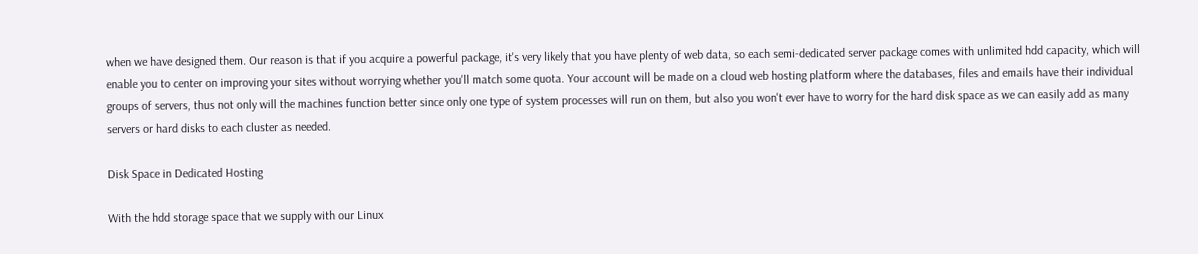when we have designed them. Our reason is that if you acquire a powerful package, it's very likely that you have plenty of web data, so each semi-dedicated server package comes with unlimited hdd capacity, which will enable you to center on improving your sites without worrying whether you'll match some quota. Your account will be made on a cloud web hosting platform where the databases, files and emails have their individual groups of servers, thus not only will the machines function better since only one type of system processes will run on them, but also you won't ever have to worry for the hard disk space as we can easily add as many servers or hard disks to each cluster as needed.

Disk Space in Dedicated Hosting

With the hdd storage space that we supply with our Linux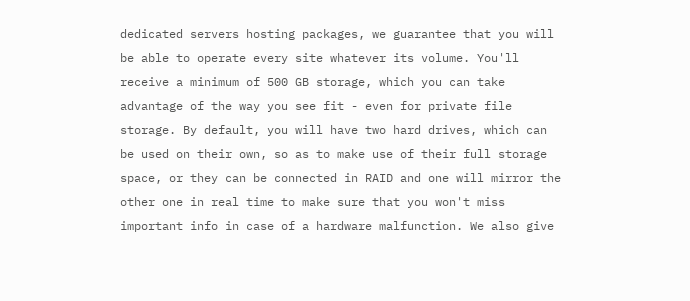dedicated servers hosting packages, we guarantee that you will be able to operate every site whatever its volume. You'll receive a minimum of 500 GB storage, which you can take advantage of the way you see fit - even for private file storage. By default, you will have two hard drives, which can be used on their own, so as to make use of their full storage space, or they can be connected in RAID and one will mirror the other one in real time to make sure that you won't miss important info in case of a hardware malfunction. We also give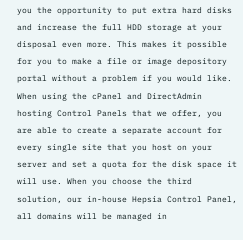you the opportunity to put extra hard disks and increase the full HDD storage at your disposal even more. This makes it possible for you to make a file or image depository portal without a problem if you would like. When using the cPanel and DirectAdmin hosting Control Panels that we offer, you are able to create a separate account for every single site that you host on your server and set a quota for the disk space it will use. When you choose the third solution, our in-house Hepsia Control Panel, all domains will be managed in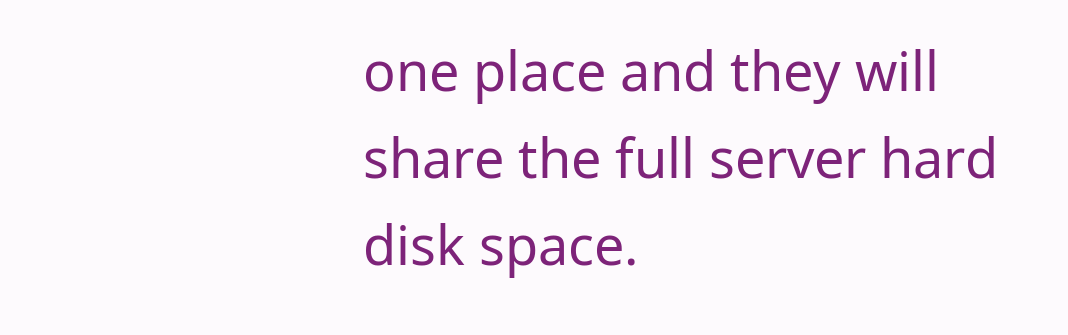one place and they will share the full server hard disk space.